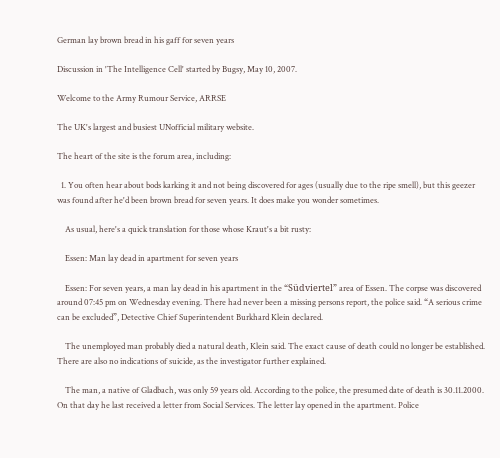German lay brown bread in his gaff for seven years

Discussion in 'The Intelligence Cell' started by Bugsy, May 10, 2007.

Welcome to the Army Rumour Service, ARRSE

The UK's largest and busiest UNofficial military website.

The heart of the site is the forum area, including:

  1. You often hear about bods karking it and not being discovered for ages (usually due to the ripe smell), but this geezer was found after he'd been brown bread for seven years. It does make you wonder sometimes.

    As usual, here's a quick translation for those whose Kraut's a bit rusty:

    Essen: Man lay dead in apartment for seven years

    Essen: For seven years, a man lay dead in his apartment in the “Südviertel” area of Essen. The corpse was discovered around 07:45 pm on Wednesday evening. There had never been a missing persons report, the police said. “A serious crime can be excluded”, Detective Chief Superintendent Burkhard Klein declared.

    The unemployed man probably died a natural death, Klein said. The exact cause of death could no longer be established. There are also no indications of suicide, as the investigator further explained.

    The man, a native of Gladbach, was only 59 years old. According to the police, the presumed date of death is 30.11.2000. On that day he last received a letter from Social Services. The letter lay opened in the apartment. Police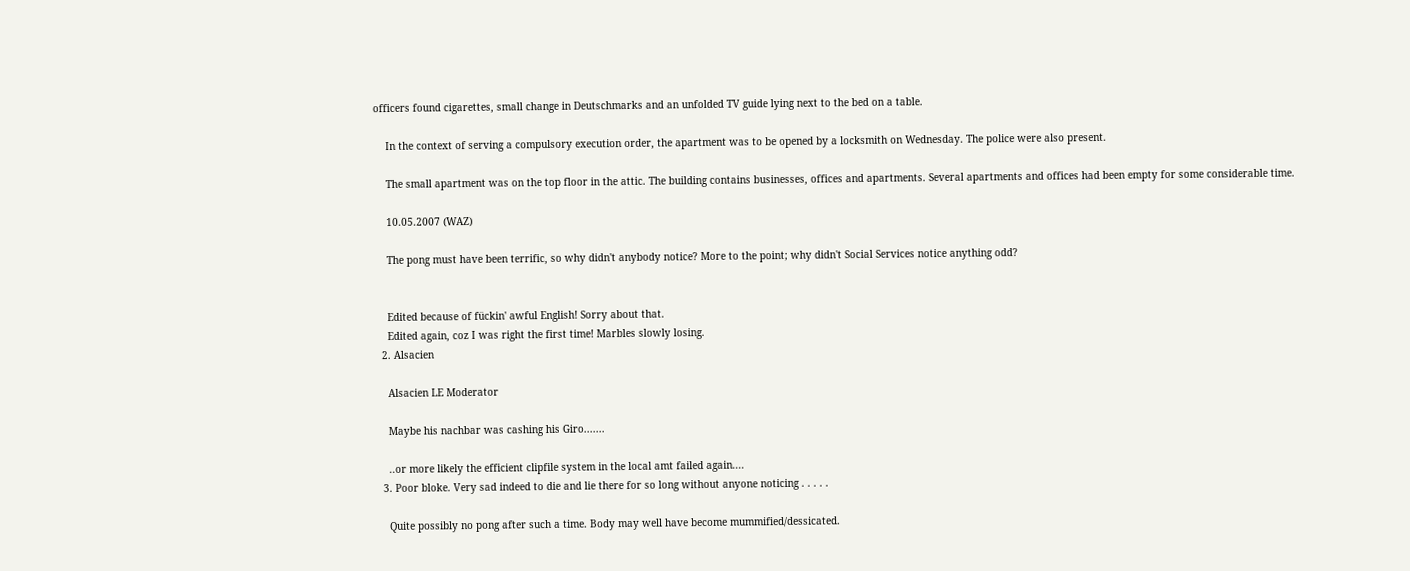officers found cigarettes, small change in Deutschmarks and an unfolded TV guide lying next to the bed on a table.

    In the context of serving a compulsory execution order, the apartment was to be opened by a locksmith on Wednesday. The police were also present.

    The small apartment was on the top floor in the attic. The building contains businesses, offices and apartments. Several apartments and offices had been empty for some considerable time.

    10.05.2007 (WAZ)

    The pong must have been terrific, so why didn't anybody notice? More to the point; why didn't Social Services notice anything odd?


    Edited because of fückin' awful English! Sorry about that.
    Edited again, coz I was right the first time! Marbles slowly losing.
  2. Alsacien

    Alsacien LE Moderator

    Maybe his nachbar was cashing his Giro.......

    ..or more likely the efficient clipfile system in the local amt failed again....
  3. Poor bloke. Very sad indeed to die and lie there for so long without anyone noticing . . . . .

    Quite possibly no pong after such a time. Body may well have become mummified/dessicated.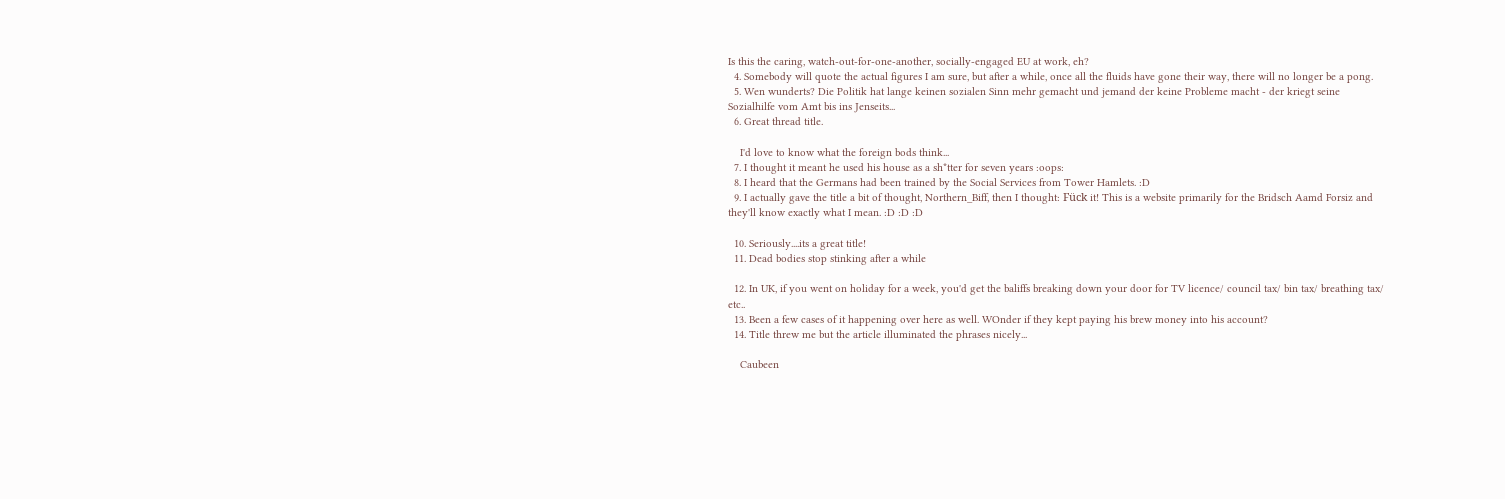Is this the caring, watch-out-for-one-another, socially-engaged EU at work, eh?
  4. Somebody will quote the actual figures I am sure, but after a while, once all the fluids have gone their way, there will no longer be a pong.
  5. Wen wunderts? Die Politik hat lange keinen sozialen Sinn mehr gemacht und jemand der keine Probleme macht - der kriegt seine Sozialhilfe vom Amt bis ins Jenseits...
  6. Great thread title.

    I'd love to know what the foreign bods think...
  7. I thought it meant he used his house as a sh*tter for seven years :oops:
  8. I heard that the Germans had been trained by the Social Services from Tower Hamlets. :D
  9. I actually gave the title a bit of thought, Northern_Biff, then I thought: Fück it! This is a website primarily for the Bridsch Aamd Forsiz and they'll know exactly what I mean. :D :D :D

  10. Seriously....its a great title!
  11. Dead bodies stop stinking after a while

  12. In UK, if you went on holiday for a week, you'd get the baliffs breaking down your door for TV licence/ council tax/ bin tax/ breathing tax/ etc..
  13. Been a few cases of it happening over here as well. WOnder if they kept paying his brew money into his account?
  14. Title threw me but the article illuminated the phrases nicely...

    Caubeen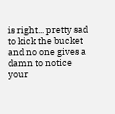is right... pretty sad to kick the bucket and no one gives a damn to notice your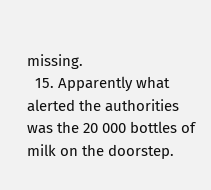missing.
  15. Apparently what alerted the authorities was the 20 000 bottles of milk on the doorstep.